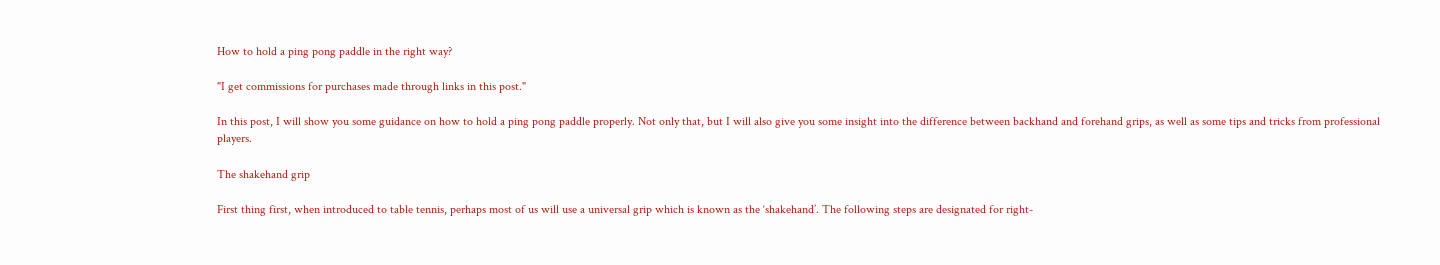How to hold a ping pong paddle in the right way?

"I get commissions for purchases made through links in this post."

In this post, I will show you some guidance on how to hold a ping pong paddle properly. Not only that, but I will also give you some insight into the difference between backhand and forehand grips, as well as some tips and tricks from professional players.

The shakehand grip

First thing first, when introduced to table tennis, perhaps most of us will use a universal grip which is known as the ‘shakehand’. The following steps are designated for right-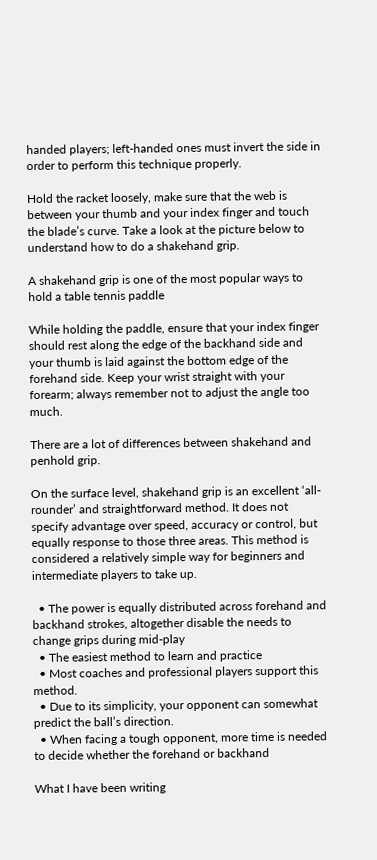handed players; left-handed ones must invert the side in order to perform this technique properly.

Hold the racket loosely, make sure that the web is between your thumb and your index finger and touch the blade’s curve. Take a look at the picture below to understand how to do a shakehand grip.

A shakehand grip is one of the most popular ways to hold a table tennis paddle

While holding the paddle, ensure that your index finger should rest along the edge of the backhand side and your thumb is laid against the bottom edge of the forehand side. Keep your wrist straight with your forearm; always remember not to adjust the angle too much.

There are a lot of differences between shakehand and penhold grip.

On the surface level, shakehand grip is an excellent ‘all-rounder’ and straightforward method. It does not specify advantage over speed, accuracy or control, but equally response to those three areas. This method is considered a relatively simple way for beginners and intermediate players to take up.

  • The power is equally distributed across forehand and backhand strokes, altogether disable the needs to change grips during mid-play
  • The easiest method to learn and practice
  • Most coaches and professional players support this method.
  • Due to its simplicity, your opponent can somewhat predict the ball’s direction.
  • When facing a tough opponent, more time is needed to decide whether the forehand or backhand

What I have been writing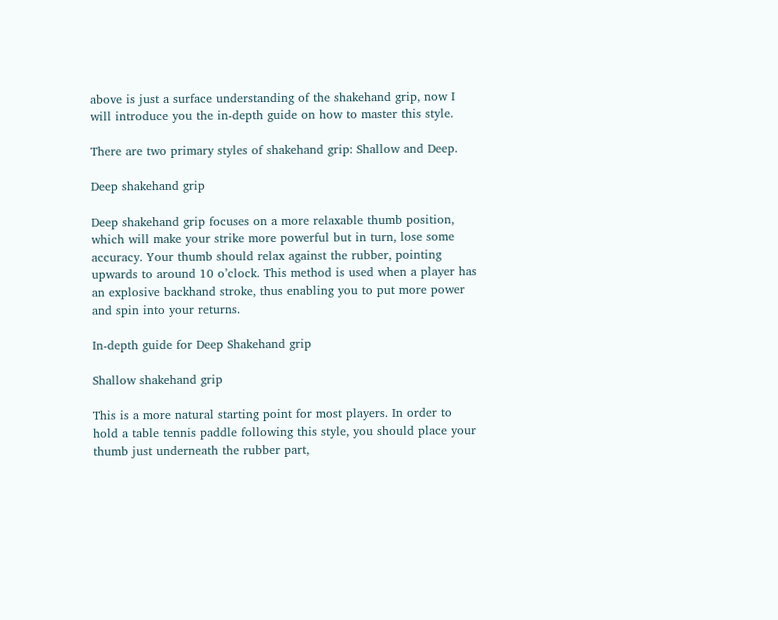above is just a surface understanding of the shakehand grip, now I will introduce you the in-depth guide on how to master this style.

There are two primary styles of shakehand grip: Shallow and Deep.

Deep shakehand grip

Deep shakehand grip focuses on a more relaxable thumb position, which will make your strike more powerful but in turn, lose some accuracy. Your thumb should relax against the rubber, pointing upwards to around 10 o’clock. This method is used when a player has an explosive backhand stroke, thus enabling you to put more power and spin into your returns.

In-depth guide for Deep Shakehand grip

Shallow shakehand grip

This is a more natural starting point for most players. In order to hold a table tennis paddle following this style, you should place your thumb just underneath the rubber part,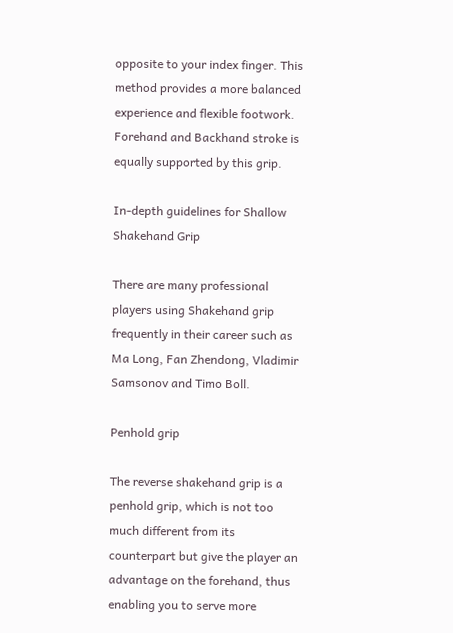opposite to your index finger. This method provides a more balanced experience and flexible footwork. Forehand and Backhand stroke is equally supported by this grip.

In-depth guidelines for Shallow Shakehand Grip

There are many professional players using Shakehand grip frequently in their career such as Ma Long, Fan Zhendong, Vladimir Samsonov and Timo Boll.

Penhold grip

The reverse shakehand grip is a penhold grip, which is not too much different from its counterpart but give the player an advantage on the forehand, thus enabling you to serve more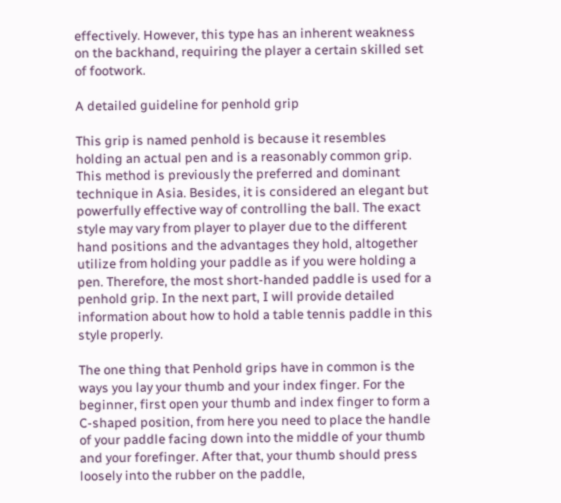effectively. However, this type has an inherent weakness on the backhand, requiring the player a certain skilled set of footwork.

A detailed guideline for penhold grip

This grip is named penhold is because it resembles holding an actual pen and is a reasonably common grip. This method is previously the preferred and dominant technique in Asia. Besides, it is considered an elegant but powerfully effective way of controlling the ball. The exact style may vary from player to player due to the different hand positions and the advantages they hold, altogether utilize from holding your paddle as if you were holding a pen. Therefore, the most short-handed paddle is used for a penhold grip. In the next part, I will provide detailed information about how to hold a table tennis paddle in this style properly.

The one thing that Penhold grips have in common is the ways you lay your thumb and your index finger. For the beginner, first open your thumb and index finger to form a C-shaped position, from here you need to place the handle of your paddle facing down into the middle of your thumb and your forefinger. After that, your thumb should press loosely into the rubber on the paddle,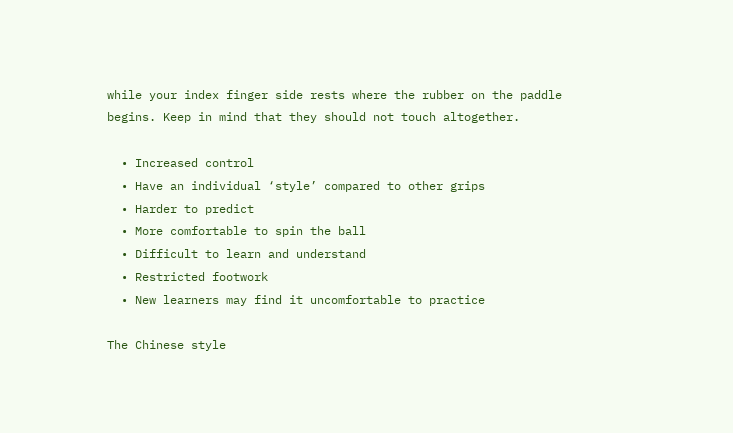while your index finger side rests where the rubber on the paddle begins. Keep in mind that they should not touch altogether.

  • Increased control
  • Have an individual ‘style’ compared to other grips
  • Harder to predict
  • More comfortable to spin the ball
  • Difficult to learn and understand
  • Restricted footwork
  • New learners may find it uncomfortable to practice

The Chinese style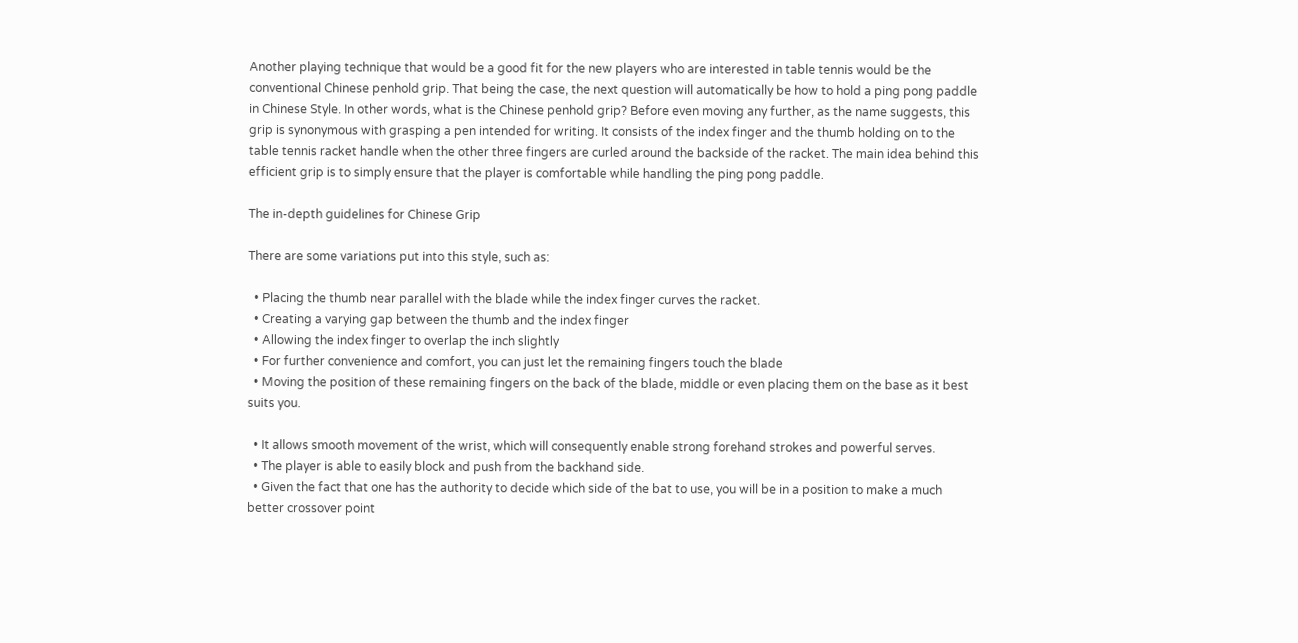Another playing technique that would be a good fit for the new players who are interested in table tennis would be the conventional Chinese penhold grip. That being the case, the next question will automatically be how to hold a ping pong paddle in Chinese Style. In other words, what is the Chinese penhold grip? Before even moving any further, as the name suggests, this grip is synonymous with grasping a pen intended for writing. It consists of the index finger and the thumb holding on to the table tennis racket handle when the other three fingers are curled around the backside of the racket. The main idea behind this efficient grip is to simply ensure that the player is comfortable while handling the ping pong paddle.

The in-depth guidelines for Chinese Grip

There are some variations put into this style, such as:

  • Placing the thumb near parallel with the blade while the index finger curves the racket.
  • Creating a varying gap between the thumb and the index finger
  • Allowing the index finger to overlap the inch slightly
  • For further convenience and comfort, you can just let the remaining fingers touch the blade
  • Moving the position of these remaining fingers on the back of the blade, middle or even placing them on the base as it best suits you.

  • It allows smooth movement of the wrist, which will consequently enable strong forehand strokes and powerful serves.
  • The player is able to easily block and push from the backhand side.
  • Given the fact that one has the authority to decide which side of the bat to use, you will be in a position to make a much better crossover point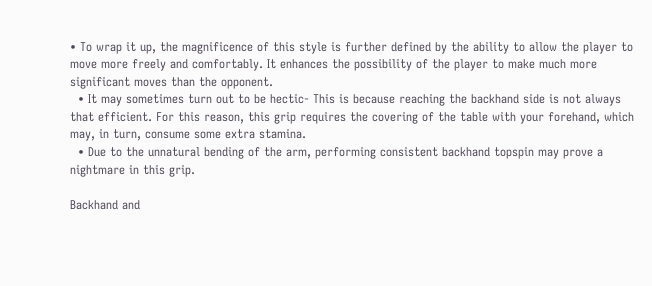• To wrap it up, the magnificence of this style is further defined by the ability to allow the player to move more freely and comfortably. It enhances the possibility of the player to make much more significant moves than the opponent.
  • It may sometimes turn out to be hectic- This is because reaching the backhand side is not always that efficient. For this reason, this grip requires the covering of the table with your forehand, which may, in turn, consume some extra stamina.
  • Due to the unnatural bending of the arm, performing consistent backhand topspin may prove a nightmare in this grip.

Backhand and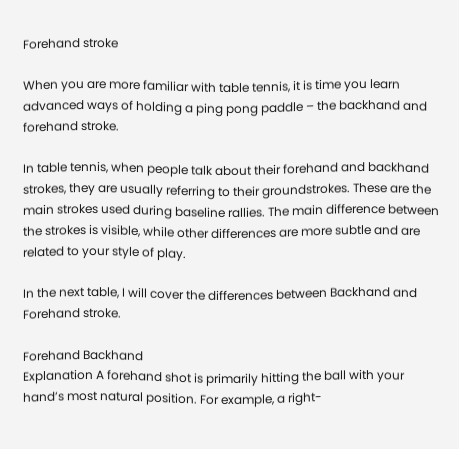Forehand stroke

When you are more familiar with table tennis, it is time you learn advanced ways of holding a ping pong paddle – the backhand and forehand stroke.

In table tennis, when people talk about their forehand and backhand strokes, they are usually referring to their groundstrokes. These are the main strokes used during baseline rallies. The main difference between the strokes is visible, while other differences are more subtle and are related to your style of play.

In the next table, I will cover the differences between Backhand and Forehand stroke.

Forehand Backhand
Explanation A forehand shot is primarily hitting the ball with your hand’s most natural position. For example, a right-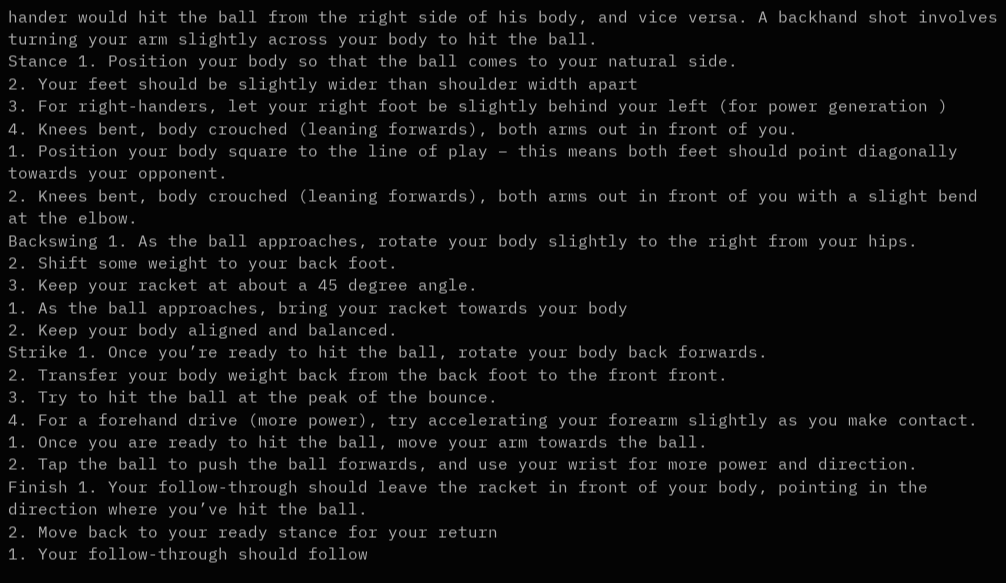hander would hit the ball from the right side of his body, and vice versa. A backhand shot involves turning your arm slightly across your body to hit the ball.
Stance 1. Position your body so that the ball comes to your natural side.
2. Your feet should be slightly wider than shoulder width apart
3. For right-handers, let your right foot be slightly behind your left (for power generation )
4. Knees bent, body crouched (leaning forwards), both arms out in front of you.
1. Position your body square to the line of play – this means both feet should point diagonally towards your opponent.
2. Knees bent, body crouched (leaning forwards), both arms out in front of you with a slight bend at the elbow.
Backswing 1. As the ball approaches, rotate your body slightly to the right from your hips.
2. Shift some weight to your back foot.
3. Keep your racket at about a 45 degree angle.
1. As the ball approaches, bring your racket towards your body
2. Keep your body aligned and balanced.
Strike 1. Once you’re ready to hit the ball, rotate your body back forwards.
2. Transfer your body weight back from the back foot to the front front.
3. Try to hit the ball at the peak of the bounce.
4. For a forehand drive (more power), try accelerating your forearm slightly as you make contact.
1. Once you are ready to hit the ball, move your arm towards the ball.
2. Tap the ball to push the ball forwards, and use your wrist for more power and direction.
Finish 1. Your follow-through should leave the racket in front of your body, pointing in the direction where you’ve hit the ball.
2. Move back to your ready stance for your return
1. Your follow-through should follow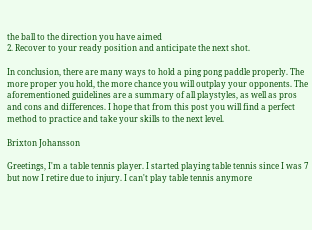the ball to the direction you have aimed
2. Recover to your ready position and anticipate the next shot.

In conclusion, there are many ways to hold a ping pong paddle properly. The more proper you hold, the more chance you will outplay your opponents. The aforementioned guidelines are a summary of all playstyles, as well as pros and cons and differences. I hope that from this post you will find a perfect method to practice and take your skills to the next level.

Brixton Johansson

Greetings, I'm a table tennis player. I started playing table tennis since I was 7 but now I retire due to injury. I can't play table tennis anymore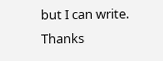but I can write. Thanks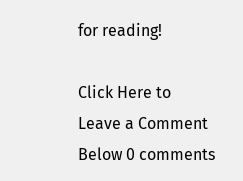for reading!

Click Here to Leave a Comment Below 0 comments